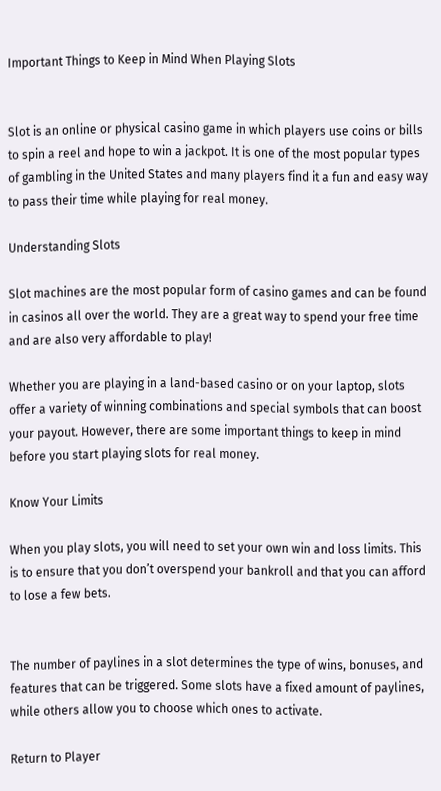Important Things to Keep in Mind When Playing Slots


Slot is an online or physical casino game in which players use coins or bills to spin a reel and hope to win a jackpot. It is one of the most popular types of gambling in the United States and many players find it a fun and easy way to pass their time while playing for real money.

Understanding Slots

Slot machines are the most popular form of casino games and can be found in casinos all over the world. They are a great way to spend your free time and are also very affordable to play!

Whether you are playing in a land-based casino or on your laptop, slots offer a variety of winning combinations and special symbols that can boost your payout. However, there are some important things to keep in mind before you start playing slots for real money.

Know Your Limits

When you play slots, you will need to set your own win and loss limits. This is to ensure that you don’t overspend your bankroll and that you can afford to lose a few bets.


The number of paylines in a slot determines the type of wins, bonuses, and features that can be triggered. Some slots have a fixed amount of paylines, while others allow you to choose which ones to activate.

Return to Player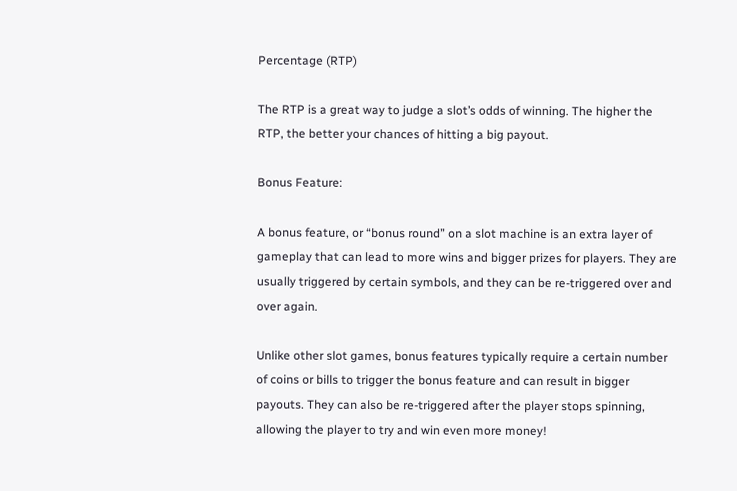Percentage (RTP)

The RTP is a great way to judge a slot’s odds of winning. The higher the RTP, the better your chances of hitting a big payout.

Bonus Feature:

A bonus feature, or “bonus round” on a slot machine is an extra layer of gameplay that can lead to more wins and bigger prizes for players. They are usually triggered by certain symbols, and they can be re-triggered over and over again.

Unlike other slot games, bonus features typically require a certain number of coins or bills to trigger the bonus feature and can result in bigger payouts. They can also be re-triggered after the player stops spinning, allowing the player to try and win even more money!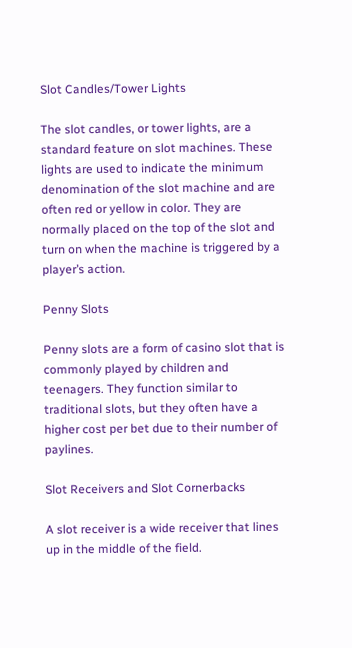Slot Candles/Tower Lights

The slot candles, or tower lights, are a standard feature on slot machines. These lights are used to indicate the minimum denomination of the slot machine and are often red or yellow in color. They are normally placed on the top of the slot and turn on when the machine is triggered by a player’s action.

Penny Slots

Penny slots are a form of casino slot that is commonly played by children and teenagers. They function similar to traditional slots, but they often have a higher cost per bet due to their number of paylines.

Slot Receivers and Slot Cornerbacks

A slot receiver is a wide receiver that lines up in the middle of the field.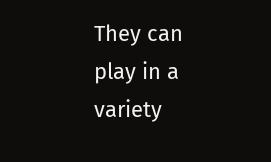They can play in a variety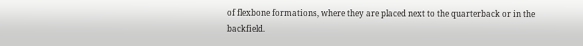of flexbone formations, where they are placed next to the quarterback or in the backfield.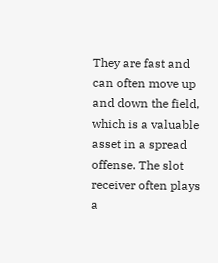They are fast and can often move up and down the field, which is a valuable asset in a spread offense. The slot receiver often plays a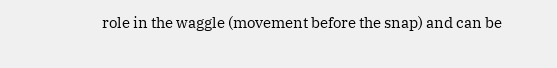role in the waggle (movement before the snap) and can be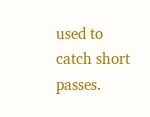used to catch short passes.